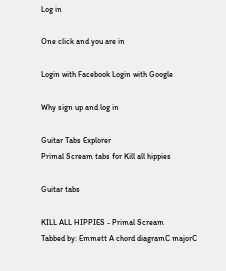Log in

One click and you are in

Login with Facebook Login with Google

Why sign up and log in

Guitar Tabs Explorer
Primal Scream tabs for Kill all hippies

Guitar tabs

KILL ALL HIPPIES - Primal Scream
Tabbed by: Emmett A chord diagramC majorC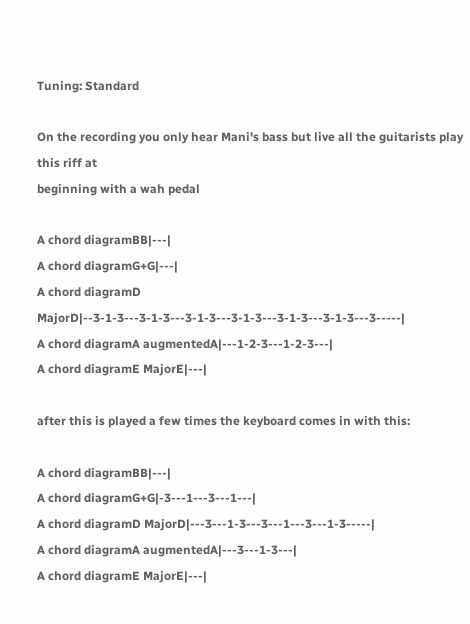Tuning: Standard

On the recording you only hear Mani's bass but live all the guitarists play this riff at
beginning with a wah pedal

A chord diagramBB|---|
A chord diagramG+G|---|
A chord diagramD MajorD|--3-1-3---3-1-3---3-1-3---3-1-3---3-1-3---3-1-3---3-----|
A chord diagramA augmentedA|---1-2-3---1-2-3---|
A chord diagramE MajorE|---|

after this is played a few times the keyboard comes in with this:

A chord diagramBB|---|
A chord diagramG+G|-3---1---3---1---|
A chord diagramD MajorD|---3---1-3---3---1---3---1-3-----|
A chord diagramA augmentedA|---3---1-3---|
A chord diagramE MajorE|---|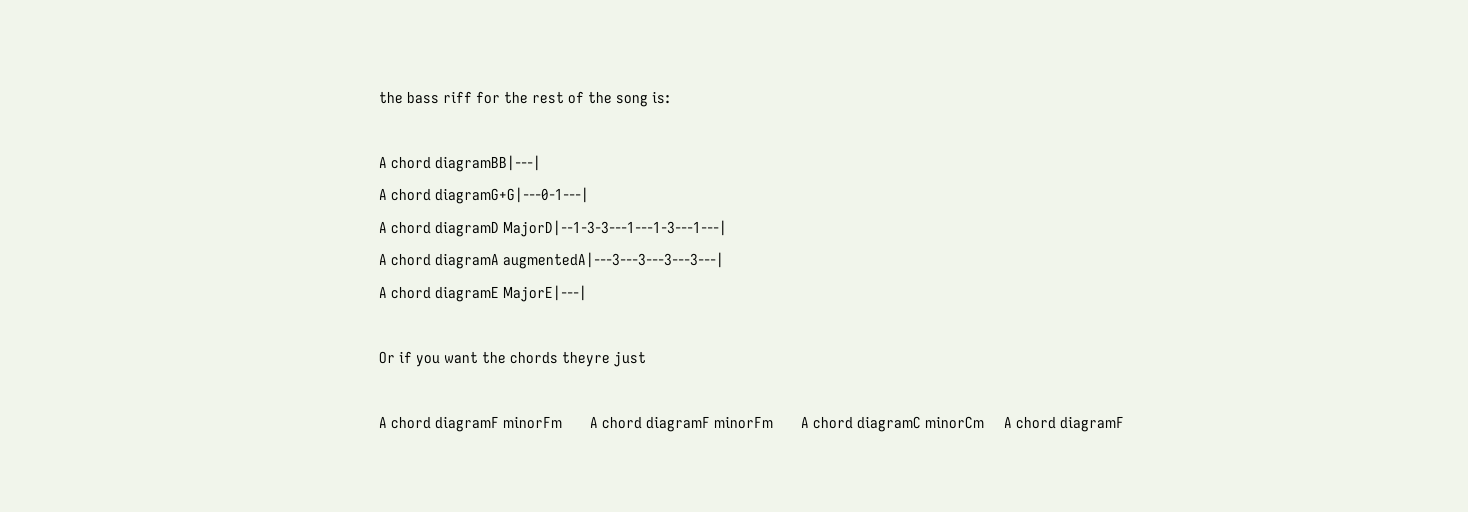the bass riff for the rest of the song is:

A chord diagramBB|---|
A chord diagramG+G|---0-1---|
A chord diagramD MajorD|--1-3-3---1---1-3---1---|
A chord diagramA augmentedA|---3---3---3---3---|
A chord diagramE MajorE|---|

Or if you want the chords theyre just

A chord diagramF minorFm       A chord diagramF minorFm       A chord diagramC minorCm     A chord diagramF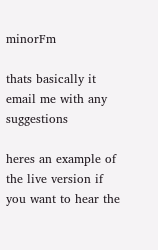minorFm

thats basically it
email me with any suggestions

heres an example of the live version if you want to hear the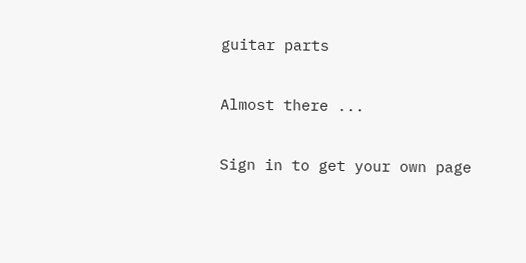guitar parts

Almost there ...

Sign in to get your own page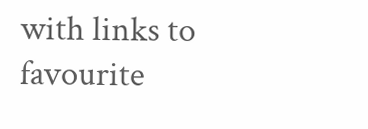with links to favourite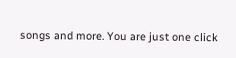songs and more. You are just one click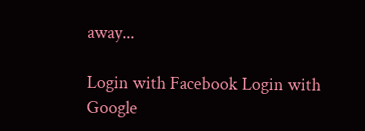away...

Login with Facebook Login with Google